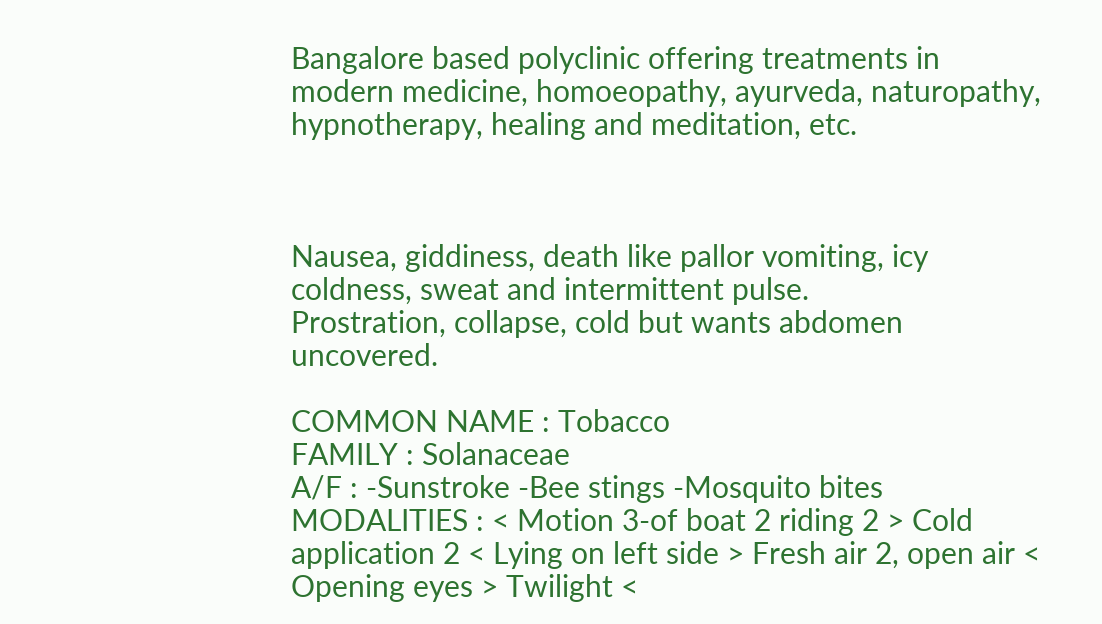Bangalore based polyclinic offering treatments in modern medicine, homoeopathy, ayurveda, naturopathy, hypnotherapy, healing and meditation, etc.



Nausea, giddiness, death like pallor vomiting, icy coldness, sweat and intermittent pulse.
Prostration, collapse, cold but wants abdomen uncovered.

COMMON NAME : Tobacco
FAMILY : Solanaceae
A/F : -Sunstroke -Bee stings -Mosquito bites
MODALITIES : < Motion 3-of boat 2 riding 2 > Cold application 2 < Lying on left side > Fresh air 2, open air < Opening eyes > Twilight <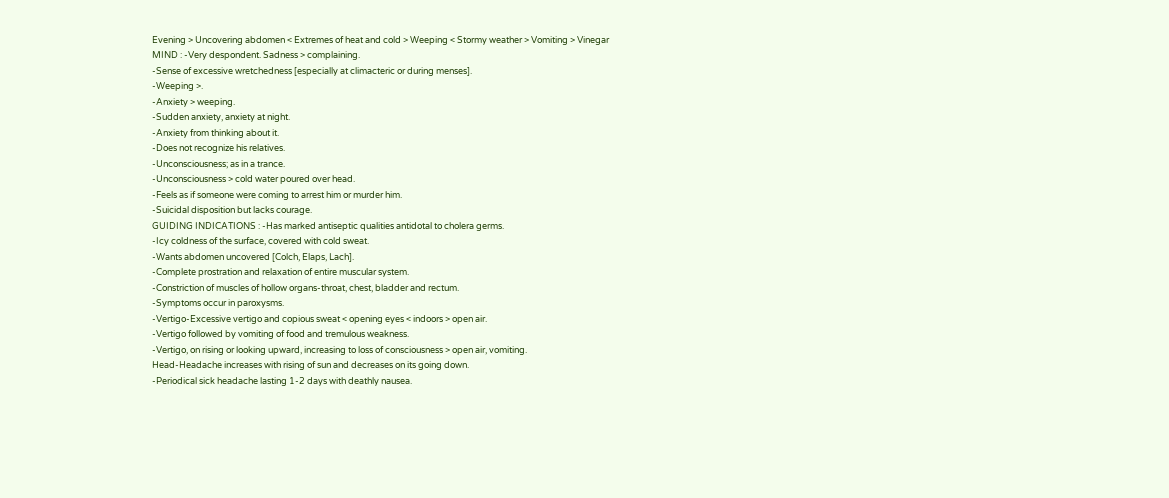Evening > Uncovering abdomen < Extremes of heat and cold > Weeping < Stormy weather > Vomiting > Vinegar
MIND : -Very despondent. Sadness > complaining.
-Sense of excessive wretchedness [especially at climacteric or during menses].
-Weeping >.
-Anxiety > weeping.
-Sudden anxiety, anxiety at night.
-Anxiety from thinking about it.
-Does not recognize his relatives.
-Unconsciousness; as in a trance.
-Unconsciousness > cold water poured over head.
-Feels as if someone were coming to arrest him or murder him.
-Suicidal disposition but lacks courage.
GUIDING INDICATIONS : -Has marked antiseptic qualities antidotal to cholera germs.
-Icy coldness of the surface, covered with cold sweat.
-Wants abdomen uncovered [Colch, Elaps, Lach].
-Complete prostration and relaxation of entire muscular system.
-Constriction of muscles of hollow organs-throat, chest, bladder and rectum.
-Symptoms occur in paroxysms.
-Vertigo-Excessive vertigo and copious sweat < opening eyes < indoors > open air.
-Vertigo followed by vomiting of food and tremulous weakness.
-Vertigo, on rising or looking upward, increasing to loss of consciousness > open air, vomiting.
Head-Headache increases with rising of sun and decreases on its going down.
-Periodical sick headache lasting 1-2 days with deathly nausea.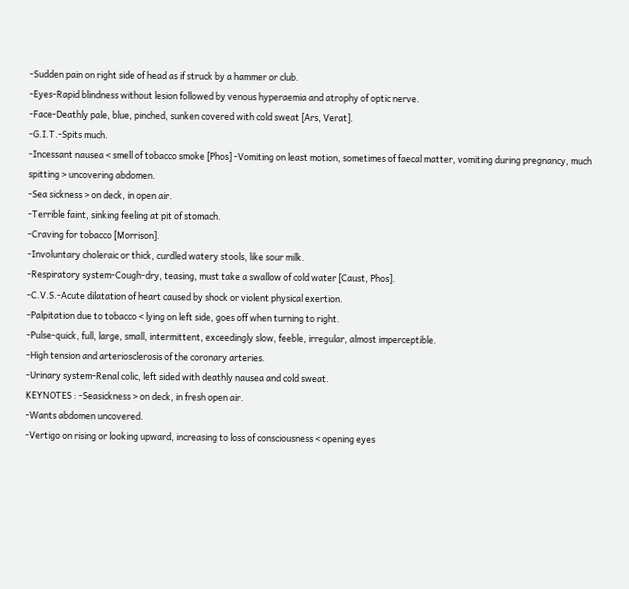-Sudden pain on right side of head as if struck by a hammer or club.
-Eyes-Rapid blindness without lesion followed by venous hyperaemia and atrophy of optic nerve.
-Face-Deathly pale, blue, pinched, sunken covered with cold sweat [Ars, Verat].
-G.I.T.-Spits much.
-Incessant nausea < smell of tobacco smoke [Phos] -Vomiting on least motion, sometimes of faecal matter, vomiting during pregnancy, much spitting > uncovering abdomen.
-Sea sickness > on deck, in open air.
-Terrible faint, sinking feeling at pit of stomach.
-Craving for tobacco [Morrison].
-Involuntary choleraic or thick, curdled watery stools, like sour milk.
-Respiratory system-Cough-dry, teasing, must take a swallow of cold water [Caust, Phos].
-C.V.S.-Acute dilatation of heart caused by shock or violent physical exertion.
-Palpitation due to tobacco < lying on left side, goes off when turning to right.
-Pulse-quick, full, large, small, intermittent, exceedingly slow, feeble, irregular, almost imperceptible.
-High tension and arteriosclerosis of the coronary arteries.
-Urinary system-Renal colic, left sided with deathly nausea and cold sweat.
KEYNOTES : -Seasickness > on deck, in fresh open air.
-Wants abdomen uncovered.
-Vertigo on rising or looking upward, increasing to loss of consciousness < opening eyes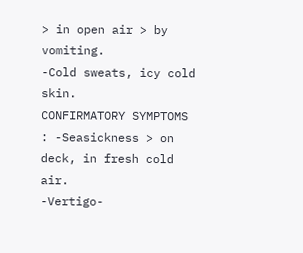> in open air > by vomiting.
-Cold sweats, icy cold skin.
CONFIRMATORY SYMPTOMS : -Seasickness > on deck, in fresh cold air.
-Vertigo-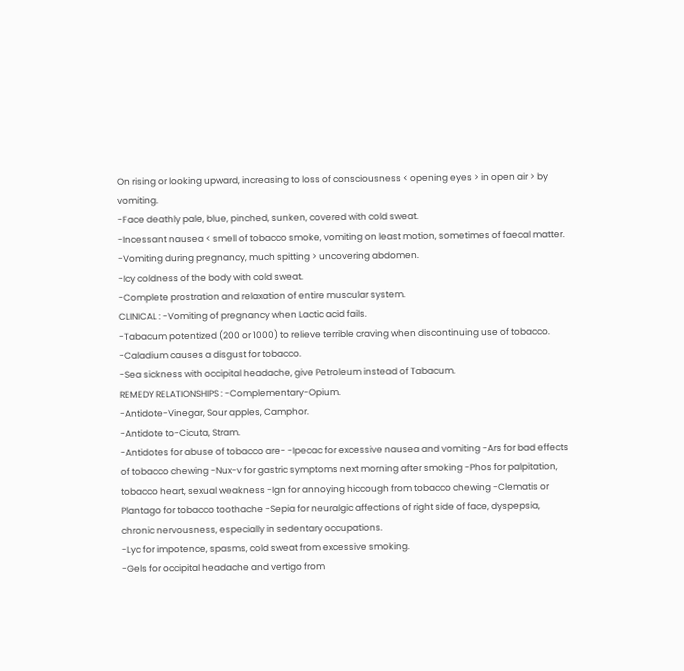On rising or looking upward, increasing to loss of consciousness < opening eyes > in open air > by vomiting.
-Face deathly pale, blue, pinched, sunken, covered with cold sweat.
-Incessant nausea < smell of tobacco smoke, vomiting on least motion, sometimes of faecal matter.
-Vomiting during pregnancy, much spitting > uncovering abdomen.
-Icy coldness of the body with cold sweat.
-Complete prostration and relaxation of entire muscular system.
CLINICAL : -Vomiting of pregnancy when Lactic acid fails.
-Tabacum potentized (200 or 1000) to relieve terrible craving when discontinuing use of tobacco.
-Caladium causes a disgust for tobacco.
-Sea sickness with occipital headache, give Petroleum instead of Tabacum.
REMEDY RELATIONSHIPS : -Complementary-Opium.
-Antidote-Vinegar, Sour apples, Camphor.
-Antidote to-Cicuta, Stram.
-Antidotes for abuse of tobacco are- -Ipecac for excessive nausea and vomiting -Ars for bad effects of tobacco chewing -Nux-v for gastric symptoms next morning after smoking -Phos for palpitation, tobacco heart, sexual weakness -Ign for annoying hiccough from tobacco chewing -Clematis or Plantago for tobacco toothache -Sepia for neuralgic affections of right side of face, dyspepsia, chronic nervousness, especially in sedentary occupations.
-Lyc for impotence, spasms, cold sweat from excessive smoking.
-Gels for occipital headache and vertigo from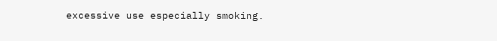excessive use especially smoking.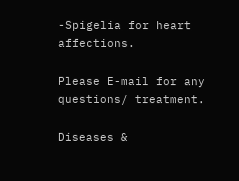-Spigelia for heart affections.

Please E-mail for any questions/ treatment.

Diseases &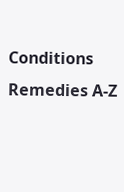Conditions
Remedies A-Z